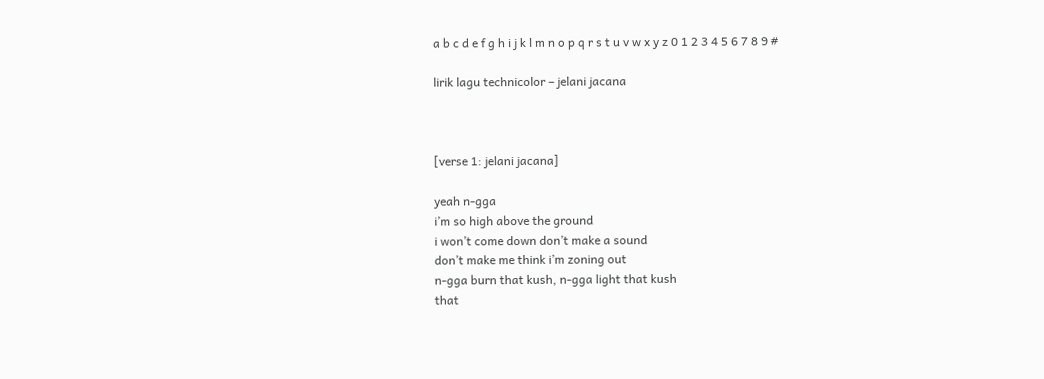a b c d e f g h i j k l m n o p q r s t u v w x y z 0 1 2 3 4 5 6 7 8 9 #

lirik lagu technicolor – jelani jacana



[verse 1: jelani jacana]

yeah n-gga
i’m so high above the ground
i won’t come down don’t make a sound
don’t make me think i’m zoning out
n-gga burn that kush, n-gga light that kush
that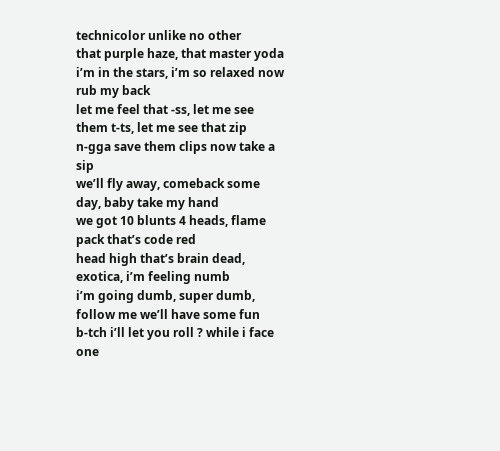technicolor unlike no other
that purple haze, that master yoda
i’m in the stars, i’m so relaxed now rub my back
let me feel that -ss, let me see them t-ts, let me see that zip
n-gga save them clips now take a sip
we’ll fly away, comeback some day, baby take my hand
we got 10 blunts 4 heads, flame pack that’s code red
head high that’s brain dead, exotica, i’m feeling numb
i’m going dumb, super dumb, follow me we’ll have some fun
b-tch i’ll let you roll ? while i face one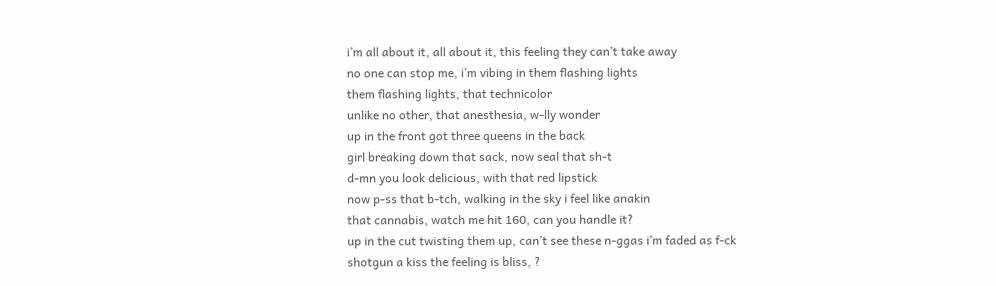i’m all about it, all about it, this feeling they can’t take away
no one can stop me, i’m vibing in them flashing lights
them flashing lights, that technicolor
unlike no other, that anesthesia, w-lly wonder
up in the front got three queens in the back
girl breaking down that sack, now seal that sh-t
d-mn you look delicious, with that red lipstick
now p-ss that b-tch, walking in the sky i feel like anakin
that cannabis, watch me hit 160, can you handle it?
up in the cut twisting them up, can’t see these n-ggas i’m faded as f-ck
shotgun a kiss the feeling is bliss, ?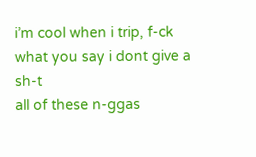i’m cool when i trip, f-ck what you say i dont give a sh-t
all of these n-ggas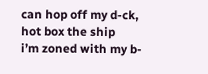can hop off my d-ck, hot box the ship
i’m zoned with my b-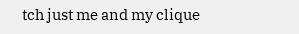tch just me and my clique